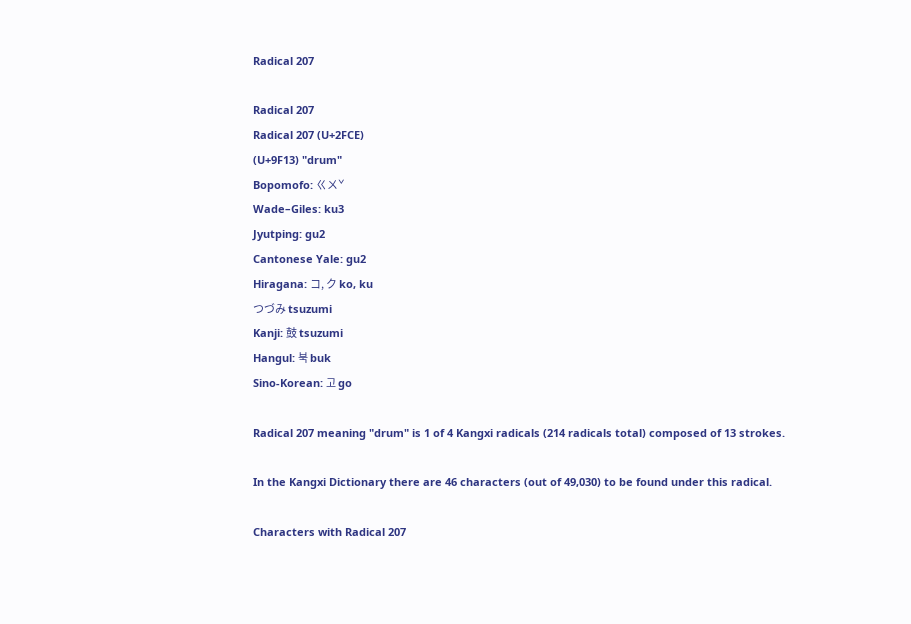Radical 207

Radical 207
Radical 207 (U+2FCE)
(U+9F13) "drum"
Bopomofo: ㄍㄨˇ
Wade–Giles: ku3
Jyutping: gu2
Cantonese Yale: gu2
Hiragana: コ, ク ko, ku
つづみ tsuzumi
Kanji: 鼓 tsuzumi
Hangul: 북 buk
Sino-Korean: 고 go

Radical 207 meaning "drum" is 1 of 4 Kangxi radicals (214 radicals total) composed of 13 strokes.

In the Kangxi Dictionary there are 46 characters (out of 49,030) to be found under this radical.

Characters with Radical 207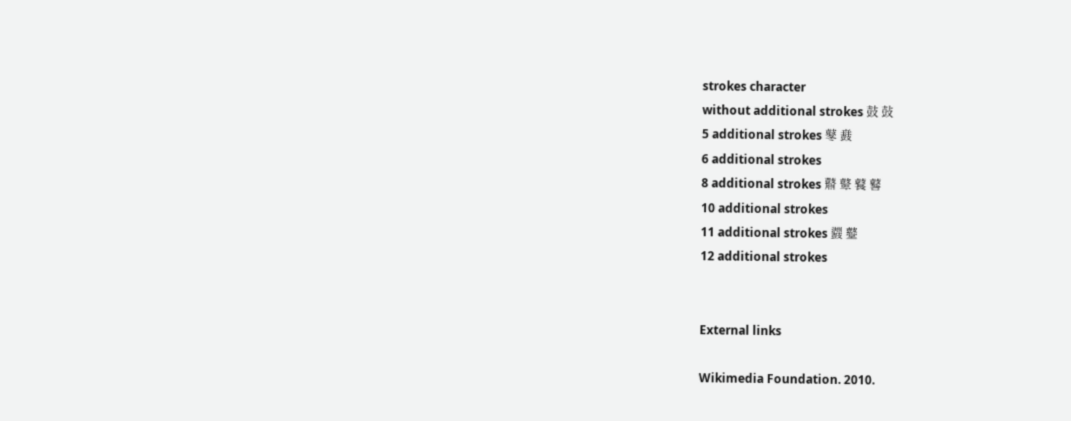strokes character
without additional strokes 鼓 鼔
5 additional strokes 鼕 鼖
6 additional strokes
8 additional strokes 鼘 鼙 鼚 鼛
10 additional strokes
11 additional strokes 鼝 鼞
12 additional strokes


External links

Wikimedia Foundation. 2010.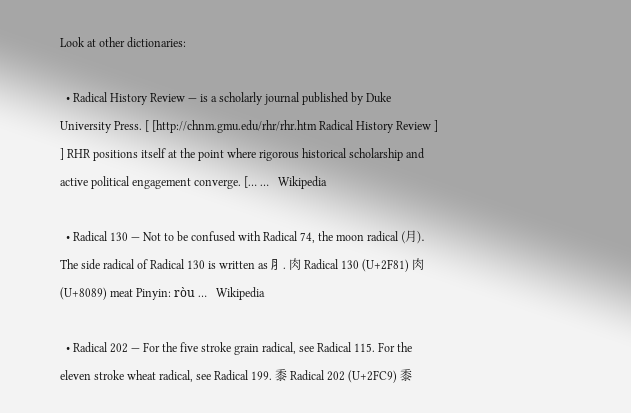Look at other dictionaries:

  • Radical History Review — is a scholarly journal published by Duke University Press. [ [http://chnm.gmu.edu/rhr/rhr.htm Radical History Review ] ] RHR positions itself at the point where rigorous historical scholarship and active political engagement converge. [… …   Wikipedia

  • Radical 130 — Not to be confused with Radical 74, the moon radical (月). The side radical of Radical 130 is written as ⺼. 肉 Radical 130 (U+2F81) 肉 (U+8089) meat Pinyin: ròu …   Wikipedia

  • Radical 202 — For the five stroke grain radical, see Radical 115. For the eleven stroke wheat radical, see Radical 199. 黍 Radical 202 (U+2FC9) 黍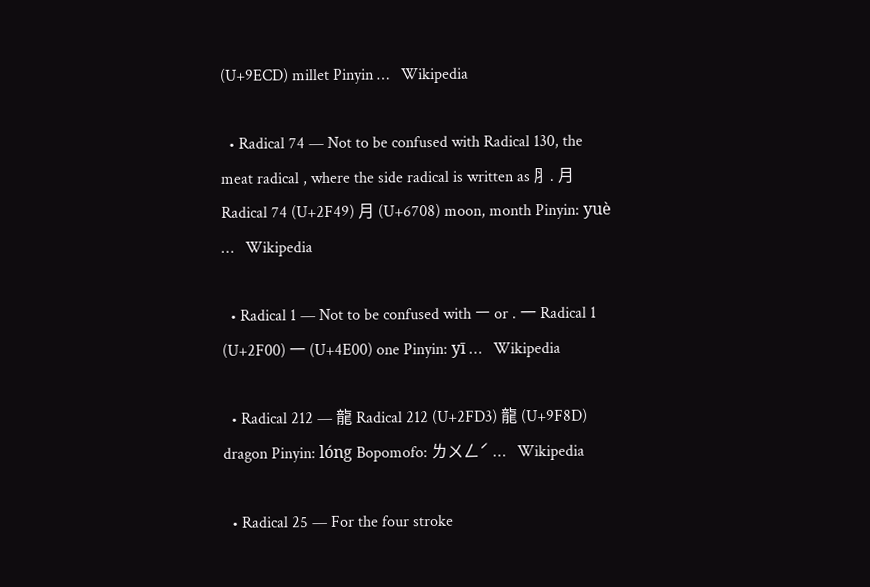(U+9ECD) millet Pinyin …   Wikipedia

  • Radical 74 — Not to be confused with Radical 130, the meat radical , where the side radical is written as ⺼. 月 Radical 74 (U+2F49) 月 (U+6708) moon, month Pinyin: yuè …   Wikipedia

  • Radical 1 — Not to be confused with ㅡ or . 一 Radical 1 (U+2F00) 一 (U+4E00) one Pinyin: yī …   Wikipedia

  • Radical 212 — 龍 Radical 212 (U+2FD3) 龍 (U+9F8D) dragon Pinyin: lóng Bopomofo: ㄌㄨㄥˊ …   Wikipedia

  • Radical 25 — For the four stroke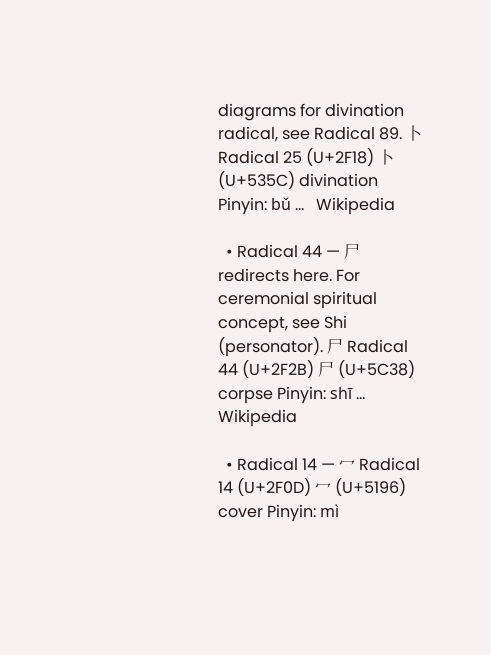diagrams for divination radical, see Radical 89. 卜 Radical 25 (U+2F18) 卜 (U+535C) divination Pinyin: bǔ …   Wikipedia

  • Radical 44 — 尸 redirects here. For ceremonial spiritual concept, see Shi (personator). 尸 Radical 44 (U+2F2B) 尸 (U+5C38) corpse Pinyin: shī …   Wikipedia

  • Radical 14 — 冖 Radical 14 (U+2F0D) 冖 (U+5196) cover Pinyin: mì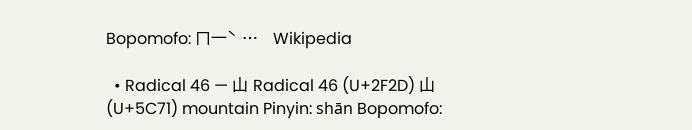Bopomofo: ㄇ一ˋ …   Wikipedia

  • Radical 46 — 山 Radical 46 (U+2F2D) 山 (U+5C71) mountain Pinyin: shān Bopomofo: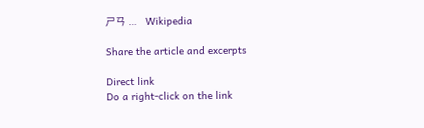ㄕㄢ …   Wikipedia

Share the article and excerpts

Direct link
Do a right-click on the link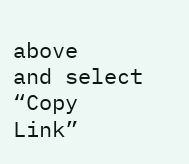above
and select “Copy Link”